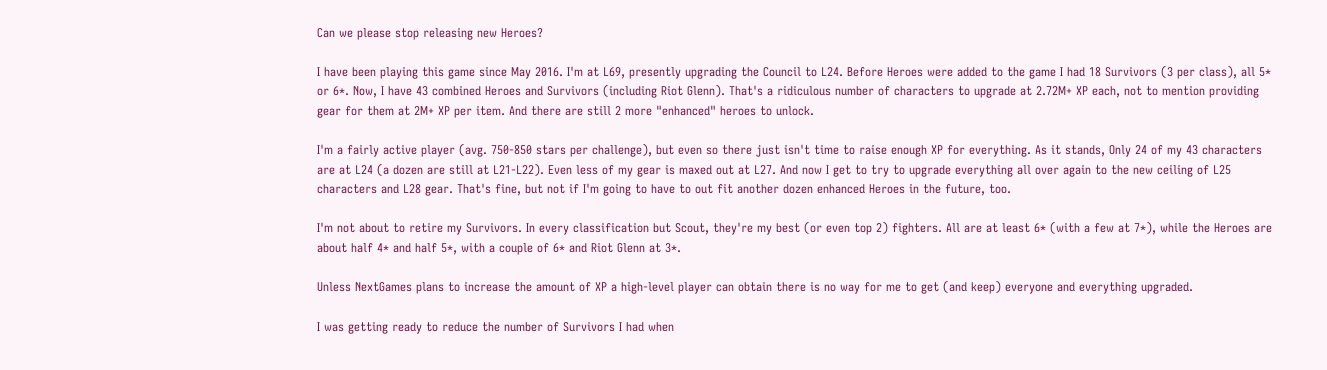Can we please stop releasing new Heroes?

I have been playing this game since May 2016. I'm at L69, presently upgrading the Council to L24. Before Heroes were added to the game I had 18 Survivors (3 per class), all 5* or 6*. Now, I have 43 combined Heroes and Survivors (including Riot Glenn). That's a ridiculous number of characters to upgrade at 2.72M+ XP each, not to mention providing gear for them at 2M+ XP per item. And there are still 2 more "enhanced" heroes to unlock.

I'm a fairly active player (avg. 750-850 stars per challenge), but even so there just isn't time to raise enough XP for everything. As it stands, Only 24 of my 43 characters are at L24 (a dozen are still at L21-L22). Even less of my gear is maxed out at L27. And now I get to try to upgrade everything all over again to the new ceiling of L25 characters and L28 gear. That's fine, but not if I'm going to have to out fit another dozen enhanced Heroes in the future, too.

I'm not about to retire my Survivors. In every classification but Scout, they're my best (or even top 2) fighters. All are at least 6* (with a few at 7*), while the Heroes are about half 4* and half 5*, with a couple of 6* and Riot Glenn at 3*.

Unless NextGames plans to increase the amount of XP a high-level player can obtain there is no way for me to get (and keep) everyone and everything upgraded.

I was getting ready to reduce the number of Survivors I had when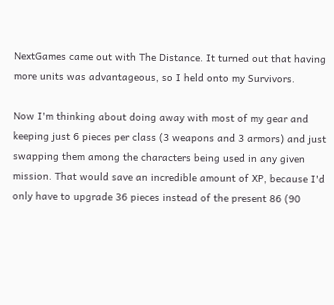NextGames came out with The Distance. It turned out that having more units was advantageous, so I held onto my Survivors.

Now I'm thinking about doing away with most of my gear and keeping just 6 pieces per class (3 weapons and 3 armors) and just swapping them among the characters being used in any given mission. That would save an incredible amount of XP, because I'd only have to upgrade 36 pieces instead of the present 86 (90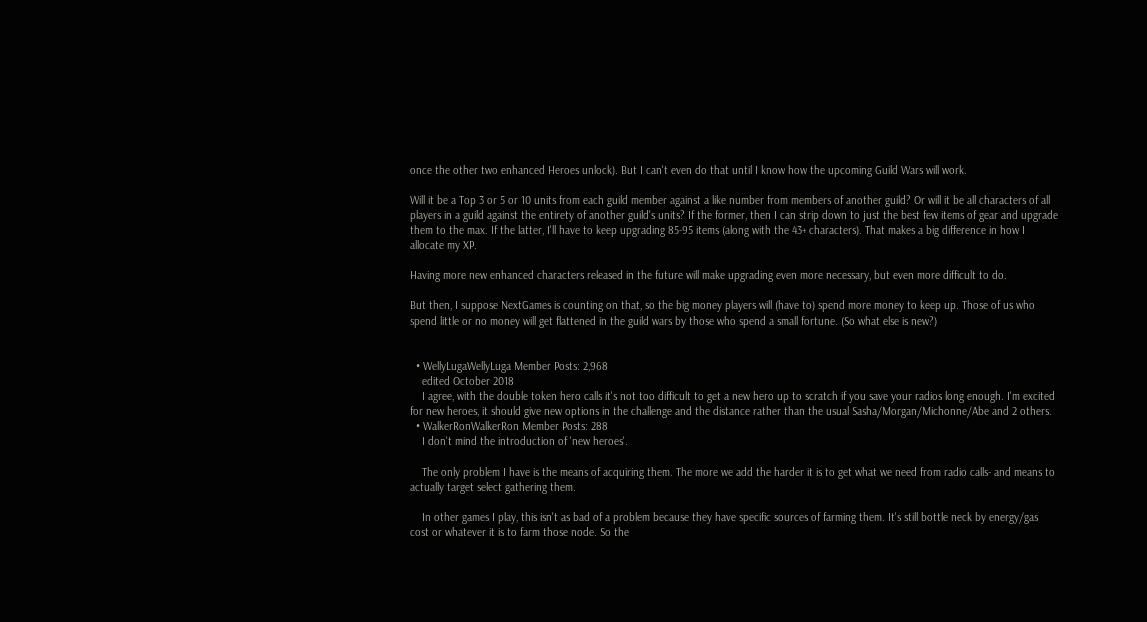once the other two enhanced Heroes unlock). But I can't even do that until I know how the upcoming Guild Wars will work.

Will it be a Top 3 or 5 or 10 units from each guild member against a like number from members of another guild? Or will it be all characters of all players in a guild against the entirety of another guild's units? If the former, then I can strip down to just the best few items of gear and upgrade them to the max. If the latter, I'll have to keep upgrading 85-95 items (along with the 43+ characters). That makes a big difference in how I allocate my XP.

Having more new enhanced characters released in the future will make upgrading even more necessary, but even more difficult to do.

But then, I suppose NextGames is counting on that, so the big money players will (have to) spend more money to keep up. Those of us who spend little or no money will get flattened in the guild wars by those who spend a small fortune. (So what else is new?)


  • WellyLugaWellyLuga Member Posts: 2,968
    edited October 2018
    I agree, with the double token hero calls it's not too difficult to get a new hero up to scratch if you save your radios long enough. I'm excited for new heroes, it should give new options in the challenge and the distance rather than the usual Sasha/Morgan/Michonne/Abe and 2 others.
  • WalkerRonWalkerRon Member Posts: 288
    I don't mind the introduction of 'new heroes'.

    The only problem I have is the means of acquiring them. The more we add the harder it is to get what we need from radio calls- and means to actually target select gathering them.

    In other games I play, this isn't as bad of a problem because they have specific sources of farming them. It's still bottle neck by energy/gas cost or whatever it is to farm those node. So the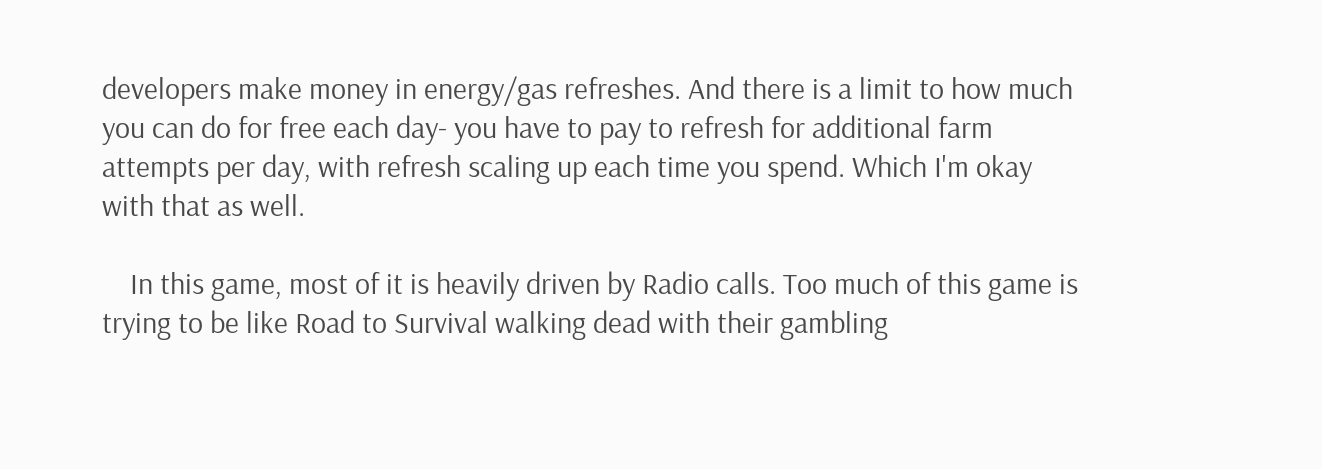developers make money in energy/gas refreshes. And there is a limit to how much you can do for free each day- you have to pay to refresh for additional farm attempts per day, with refresh scaling up each time you spend. Which I'm okay with that as well.

    In this game, most of it is heavily driven by Radio calls. Too much of this game is trying to be like Road to Survival walking dead with their gambling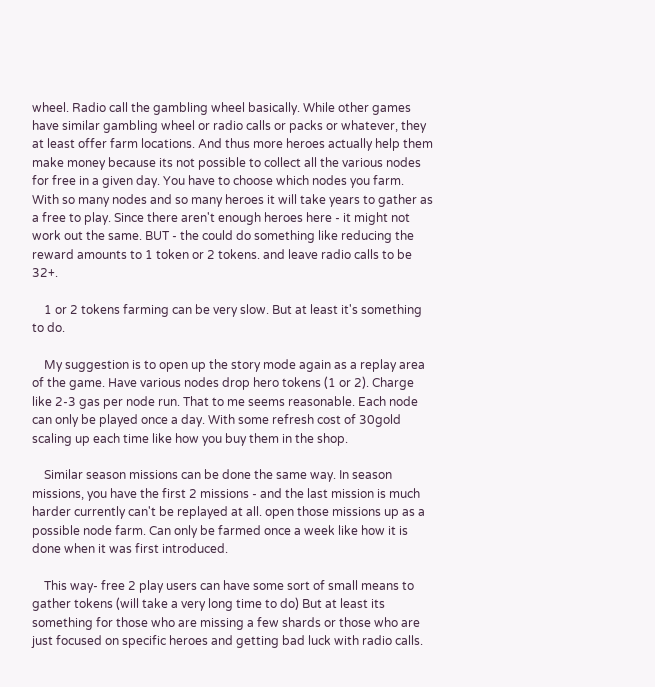wheel. Radio call the gambling wheel basically. While other games have similar gambling wheel or radio calls or packs or whatever, they at least offer farm locations. And thus more heroes actually help them make money because its not possible to collect all the various nodes for free in a given day. You have to choose which nodes you farm. With so many nodes and so many heroes it will take years to gather as a free to play. Since there aren't enough heroes here - it might not work out the same. BUT - the could do something like reducing the reward amounts to 1 token or 2 tokens. and leave radio calls to be 32+.

    1 or 2 tokens farming can be very slow. But at least it's something to do.

    My suggestion is to open up the story mode again as a replay area of the game. Have various nodes drop hero tokens (1 or 2). Charge like 2-3 gas per node run. That to me seems reasonable. Each node can only be played once a day. With some refresh cost of 30gold scaling up each time like how you buy them in the shop.

    Similar season missions can be done the same way. In season missions, you have the first 2 missions - and the last mission is much harder currently can't be replayed at all. open those missions up as a possible node farm. Can only be farmed once a week like how it is done when it was first introduced.

    This way- free 2 play users can have some sort of small means to gather tokens (will take a very long time to do) But at least its something for those who are missing a few shards or those who are just focused on specific heroes and getting bad luck with radio calls.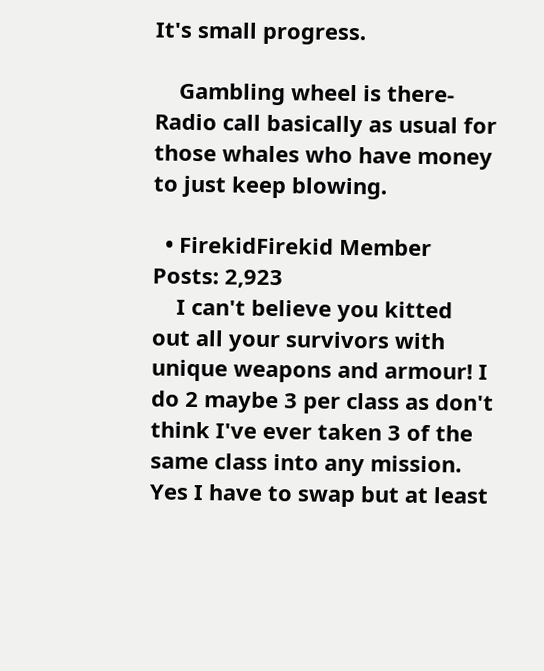It's small progress.

    Gambling wheel is there- Radio call basically as usual for those whales who have money to just keep blowing.

  • FirekidFirekid Member Posts: 2,923
    I can't believe you kitted out all your survivors with unique weapons and armour! I do 2 maybe 3 per class as don't think I've ever taken 3 of the same class into any mission. Yes I have to swap but at least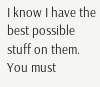I know I have the best possible stuff on them. You must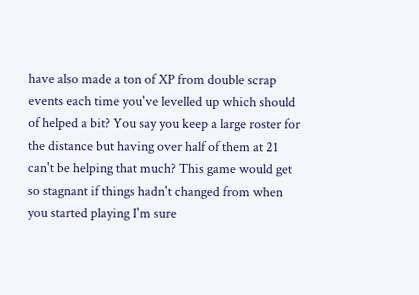have also made a ton of XP from double scrap events each time you've levelled up which should of helped a bit? You say you keep a large roster for the distance but having over half of them at 21 can't be helping that much? This game would get so stagnant if things hadn't changed from when you started playing I'm sure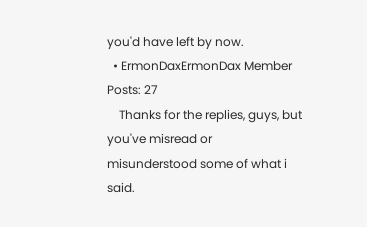you'd have left by now.
  • ErmonDaxErmonDax Member Posts: 27
    Thanks for the replies, guys, but you've misread or misunderstood some of what i said.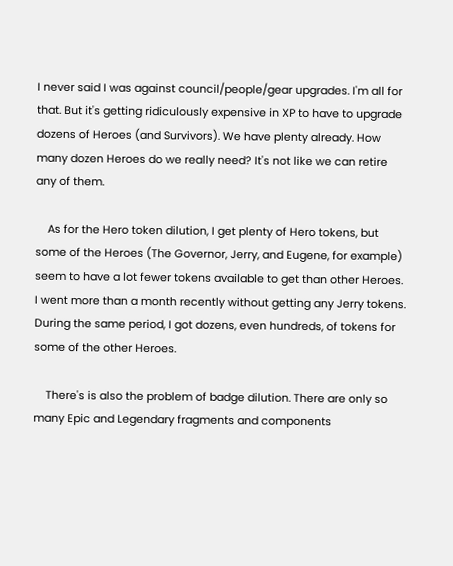I never said I was against council/people/gear upgrades. I'm all for that. But it's getting ridiculously expensive in XP to have to upgrade dozens of Heroes (and Survivors). We have plenty already. How many dozen Heroes do we really need? It's not like we can retire any of them.

    As for the Hero token dilution, I get plenty of Hero tokens, but some of the Heroes (The Governor, Jerry, and Eugene, for example) seem to have a lot fewer tokens available to get than other Heroes. I went more than a month recently without getting any Jerry tokens. During the same period, I got dozens, even hundreds, of tokens for some of the other Heroes.

    There's is also the problem of badge dilution. There are only so many Epic and Legendary fragments and components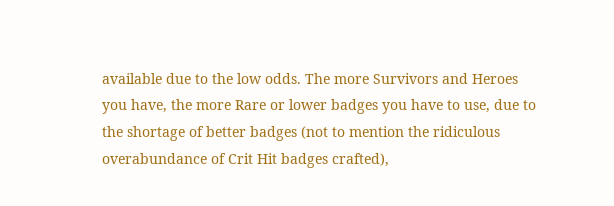available due to the low odds. The more Survivors and Heroes you have, the more Rare or lower badges you have to use, due to the shortage of better badges (not to mention the ridiculous overabundance of Crit Hit badges crafted),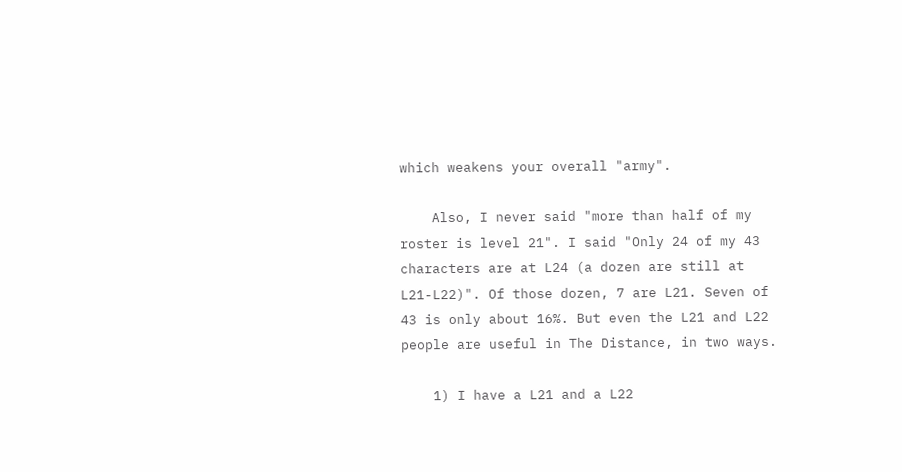which weakens your overall "army".

    Also, I never said "more than half of my roster is level 21". I said "Only 24 of my 43 characters are at L24 (a dozen are still at L21-L22)". Of those dozen, 7 are L21. Seven of 43 is only about 16%. But even the L21 and L22 people are useful in The Distance, in two ways.

    1) I have a L21 and a L22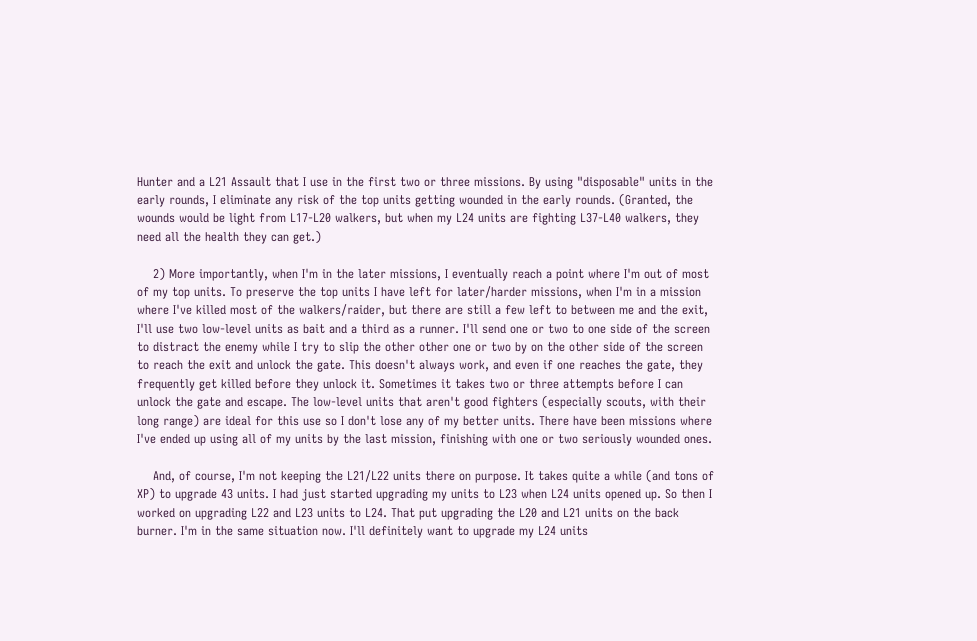Hunter and a L21 Assault that I use in the first two or three missions. By using "disposable" units in the early rounds, I eliminate any risk of the top units getting wounded in the early rounds. (Granted, the wounds would be light from L17-L20 walkers, but when my L24 units are fighting L37-L40 walkers, they need all the health they can get.)

    2) More importantly, when I'm in the later missions, I eventually reach a point where I'm out of most of my top units. To preserve the top units I have left for later/harder missions, when I'm in a mission where I've killed most of the walkers/raider, but there are still a few left to between me and the exit, I'll use two low-level units as bait and a third as a runner. I'll send one or two to one side of the screen to distract the enemy while I try to slip the other other one or two by on the other side of the screen to reach the exit and unlock the gate. This doesn't always work, and even if one reaches the gate, they frequently get killed before they unlock it. Sometimes it takes two or three attempts before I can unlock the gate and escape. The low-level units that aren't good fighters (especially scouts, with their long range) are ideal for this use so I don't lose any of my better units. There have been missions where I've ended up using all of my units by the last mission, finishing with one or two seriously wounded ones.

    And, of course, I'm not keeping the L21/L22 units there on purpose. It takes quite a while (and tons of XP) to upgrade 43 units. I had just started upgrading my units to L23 when L24 units opened up. So then I worked on upgrading L22 and L23 units to L24. That put upgrading the L20 and L21 units on the back burner. I'm in the same situation now. I'll definitely want to upgrade my L24 units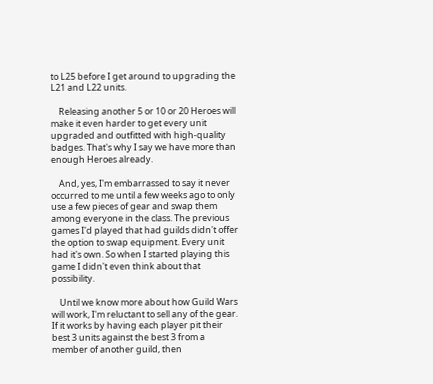to L25 before I get around to upgrading the L21 and L22 units.

    Releasing another 5 or 10 or 20 Heroes will make it even harder to get every unit upgraded and outfitted with high-quality badges. That's why I say we have more than enough Heroes already.

    And, yes, I'm embarrassed to say it never occurred to me until a few weeks ago to only use a few pieces of gear and swap them among everyone in the class. The previous games I'd played that had guilds didn't offer the option to swap equipment. Every unit had it's own. So when I started playing this game I didn't even think about that possibility.

    Until we know more about how Guild Wars will work, I'm reluctant to sell any of the gear. If it works by having each player pit their best 3 units against the best 3 from a member of another guild, then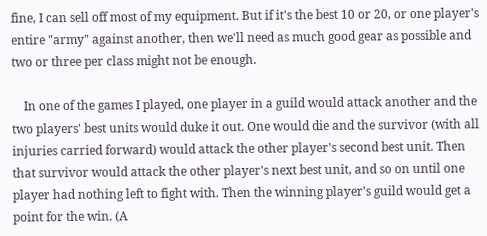fine, I can sell off most of my equipment. But if it's the best 10 or 20, or one player's entire "army" against another, then we'll need as much good gear as possible and two or three per class might not be enough.

    In one of the games I played, one player in a guild would attack another and the two players' best units would duke it out. One would die and the survivor (with all injuries carried forward) would attack the other player's second best unit. Then that survivor would attack the other player's next best unit, and so on until one player had nothing left to fight with. Then the winning player's guild would get a point for the win. (A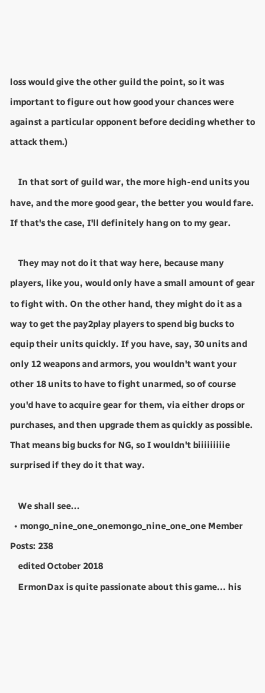loss would give the other guild the point, so it was important to figure out how good your chances were against a particular opponent before deciding whether to attack them.)

    In that sort of guild war, the more high-end units you have, and the more good gear, the better you would fare. If that's the case, I'll definitely hang on to my gear.

    They may not do it that way here, because many players, like you, would only have a small amount of gear to fight with. On the other hand, they might do it as a way to get the pay2play players to spend big bucks to equip their units quickly. If you have, say, 30 units and only 12 weapons and armors, you wouldn't want your other 18 units to have to fight unarmed, so of course you'd have to acquire gear for them, via either drops or purchases, and then upgrade them as quickly as possible. That means big bucks for NG, so I wouldn't biiiiiiiiie surprised if they do it that way.

    We shall see...
  • mongo_nine_one_onemongo_nine_one_one Member Posts: 238
    edited October 2018
    ErmonDax is quite passionate about this game... his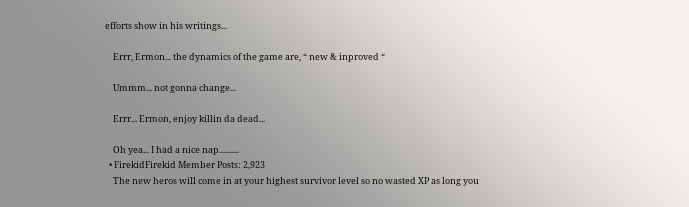efforts show in his writings...

    Errr, Ermon... the dynamics of the game are, “ new & inproved “

    Ummm... not gonna change...

    Errr... Ermon, enjoy killin da dead...

    Oh yea... I had a nice nap..........
  • FirekidFirekid Member Posts: 2,923
    The new heros will come in at your highest survivor level so no wasted XP as long you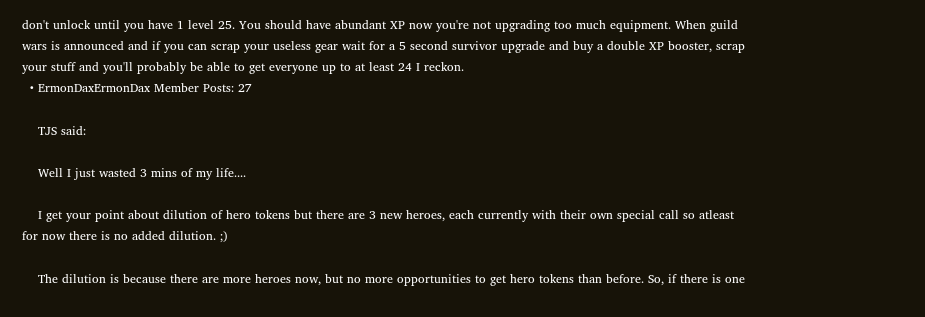don't unlock until you have 1 level 25. You should have abundant XP now you're not upgrading too much equipment. When guild wars is announced and if you can scrap your useless gear wait for a 5 second survivor upgrade and buy a double XP booster, scrap your stuff and you'll probably be able to get everyone up to at least 24 I reckon.
  • ErmonDaxErmonDax Member Posts: 27

    TJS said:

    Well I just wasted 3 mins of my life....

    I get your point about dilution of hero tokens but there are 3 new heroes, each currently with their own special call so atleast for now there is no added dilution. ;)

    The dilution is because there are more heroes now, but no more opportunities to get hero tokens than before. So, if there is one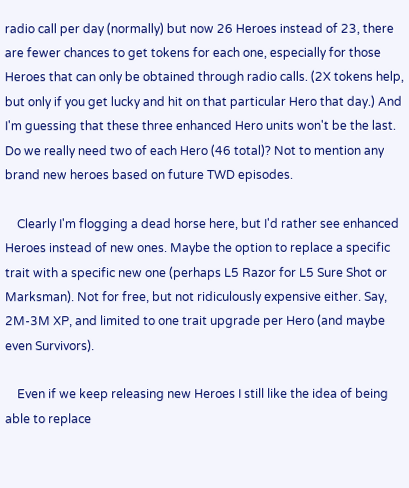radio call per day (normally) but now 26 Heroes instead of 23, there are fewer chances to get tokens for each one, especially for those Heroes that can only be obtained through radio calls. (2X tokens help, but only if you get lucky and hit on that particular Hero that day.) And I'm guessing that these three enhanced Hero units won't be the last. Do we really need two of each Hero (46 total)? Not to mention any brand new heroes based on future TWD episodes.

    Clearly I'm flogging a dead horse here, but I'd rather see enhanced Heroes instead of new ones. Maybe the option to replace a specific trait with a specific new one (perhaps L5 Razor for L5 Sure Shot or Marksman). Not for free, but not ridiculously expensive either. Say, 2M-3M XP, and limited to one trait upgrade per Hero (and maybe even Survivors).

    Even if we keep releasing new Heroes I still like the idea of being able to replace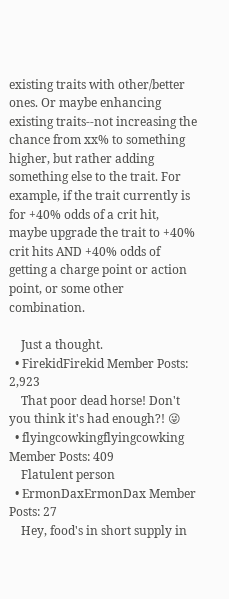existing traits with other/better ones. Or maybe enhancing existing traits--not increasing the chance from xx% to something higher, but rather adding something else to the trait. For example, if the trait currently is for +40% odds of a crit hit, maybe upgrade the trait to +40% crit hits AND +40% odds of getting a charge point or action point, or some other combination.

    Just a thought.
  • FirekidFirekid Member Posts: 2,923
    That poor dead horse! Don't you think it's had enough?! 😜
  • flyingcowkingflyingcowking Member Posts: 409
    Flatulent person
  • ErmonDaxErmonDax Member Posts: 27
    Hey, food's in short supply in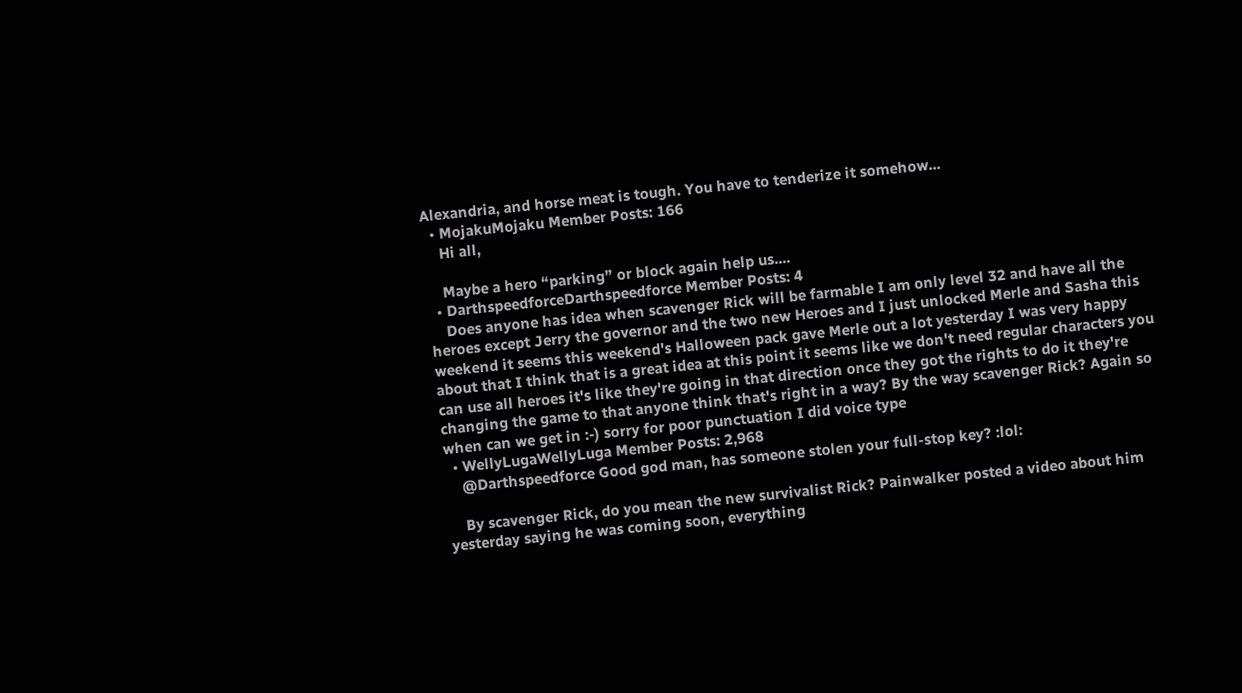Alexandria, and horse meat is tough. You have to tenderize it somehow...
  • MojakuMojaku Member Posts: 166
    Hi all,

    Maybe a hero “parking” or block again help us....
  • DarthspeedforceDarthspeedforce Member Posts: 4
    Does anyone has idea when scavenger Rick will be farmable I am only level 32 and have all the heroes except Jerry the governor and the two new Heroes and I just unlocked Merle and Sasha this weekend it seems this weekend's Halloween pack gave Merle out a lot yesterday I was very happy about that I think that is a great idea at this point it seems like we don't need regular characters you can use all heroes it's like they're going in that direction once they got the rights to do it they're changing the game to that anyone think that's right in a way? By the way scavenger Rick? Again so when can we get in :-) sorry for poor punctuation I did voice type
  • WellyLugaWellyLuga Member Posts: 2,968
    @Darthspeedforce Good god man, has someone stolen your full-stop key? :lol:

    By scavenger Rick, do you mean the new survivalist Rick? Painwalker posted a video about him yesterday saying he was coming soon, everything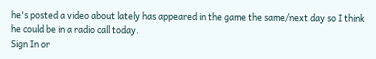he's posted a video about lately has appeared in the game the same/next day so I think he could be in a radio call today.
Sign In or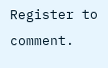Register to comment.